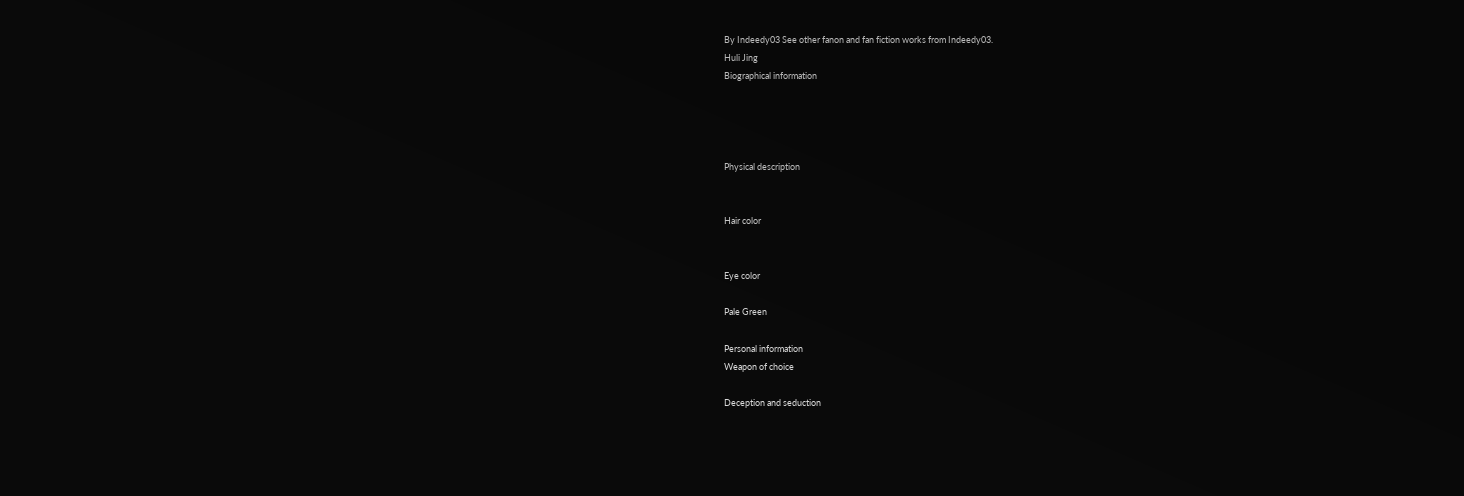By Indeedy03 See other fanon and fan fiction works from Indeedy03.
Huli Jing
Biographical information




Physical description


Hair color


Eye color

Pale Green

Personal information
Weapon of choice

Deception and seduction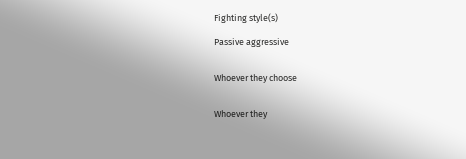Fighting style(s)

Passive aggressive


Whoever they choose


Whoever they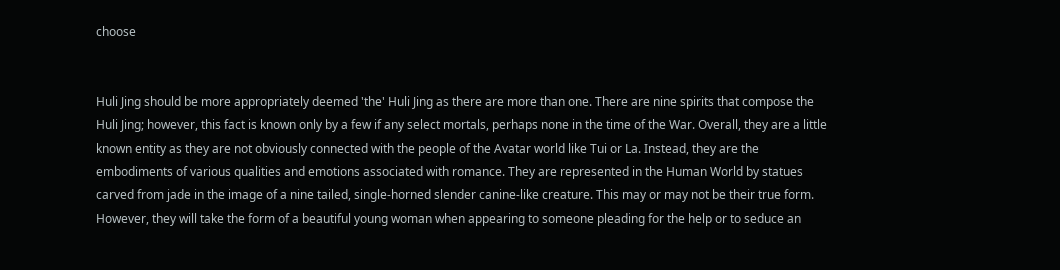choose


Huli Jing should be more appropriately deemed 'the' Huli Jing as there are more than one. There are nine spirits that compose the Huli Jing; however, this fact is known only by a few if any select mortals, perhaps none in the time of the War. Overall, they are a little known entity as they are not obviously connected with the people of the Avatar world like Tui or La. Instead, they are the embodiments of various qualities and emotions associated with romance. They are represented in the Human World by statues carved from jade in the image of a nine tailed, single-horned slender canine-like creature. This may or may not be their true form. However, they will take the form of a beautiful young woman when appearing to someone pleading for the help or to seduce an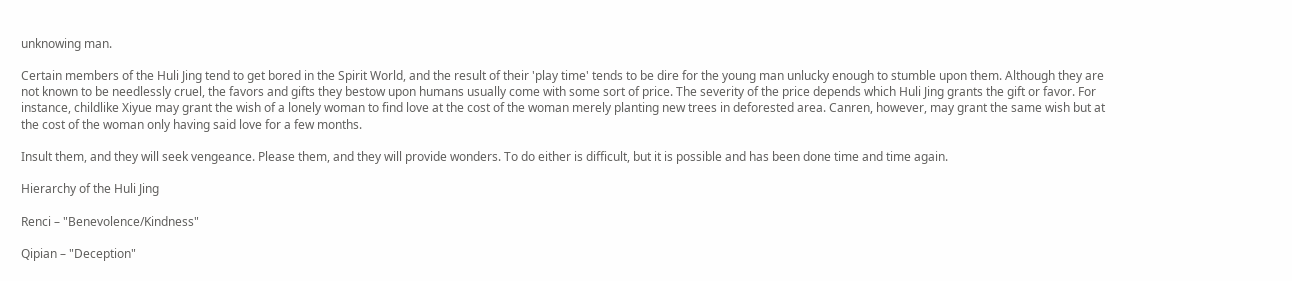unknowing man.

Certain members of the Huli Jing tend to get bored in the Spirit World, and the result of their 'play time' tends to be dire for the young man unlucky enough to stumble upon them. Although they are not known to be needlessly cruel, the favors and gifts they bestow upon humans usually come with some sort of price. The severity of the price depends which Huli Jing grants the gift or favor. For instance, childlike Xiyue may grant the wish of a lonely woman to find love at the cost of the woman merely planting new trees in deforested area. Canren, however, may grant the same wish but at the cost of the woman only having said love for a few months.

Insult them, and they will seek vengeance. Please them, and they will provide wonders. To do either is difficult, but it is possible and has been done time and time again.

Hierarchy of the Huli Jing

Renci – "Benevolence/Kindness"

Qipian – "Deception"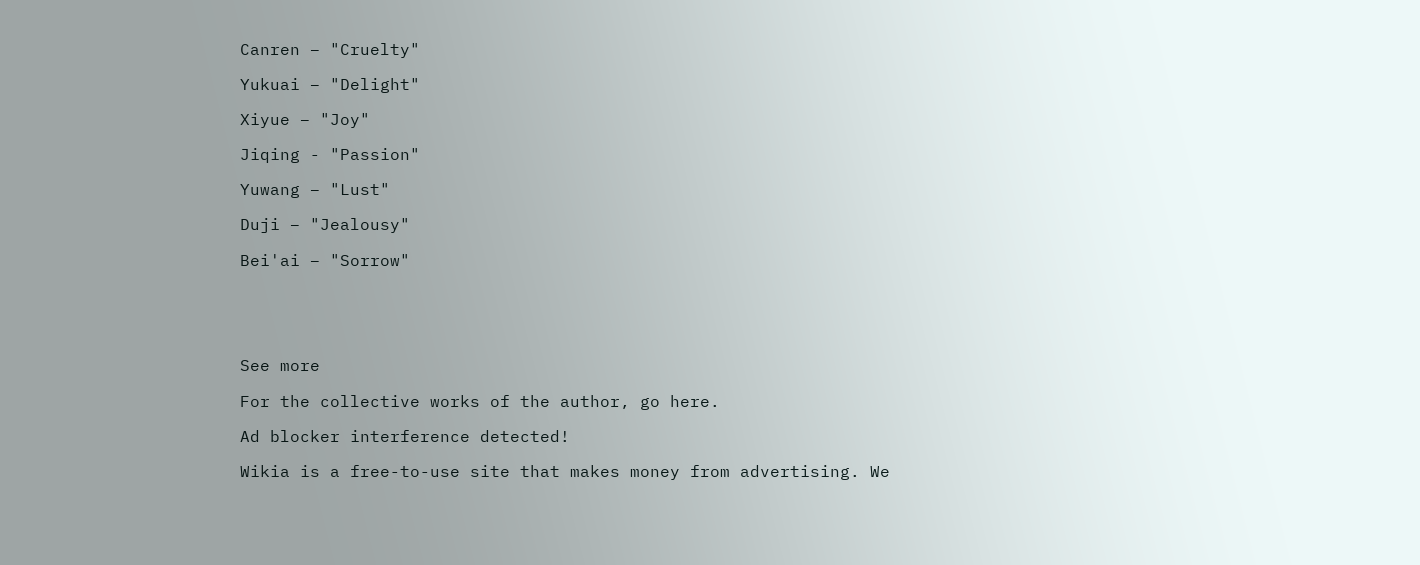Canren – "Cruelty"

Yukuai – "Delight"

Xiyue – "Joy"

Jiqing - "Passion"

Yuwang – "Lust"

Duji – "Jealousy"

Bei'ai – "Sorrow"





See more

For the collective works of the author, go here.

Ad blocker interference detected!

Wikia is a free-to-use site that makes money from advertising. We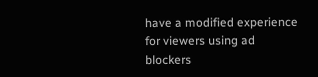have a modified experience for viewers using ad blockers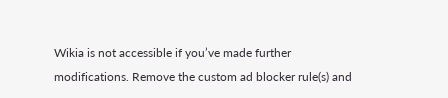Wikia is not accessible if you’ve made further modifications. Remove the custom ad blocker rule(s) and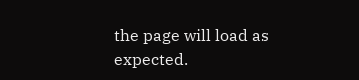the page will load as expected.